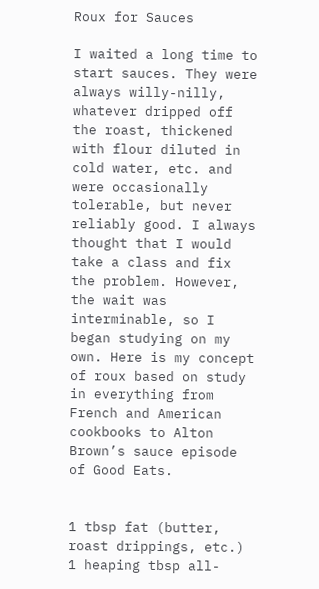Roux for Sauces

I waited a long time to start sauces. They were always willy-nilly, whatever dripped off the roast, thickened with flour diluted in cold water, etc. and were occasionally tolerable, but never reliably good. I always thought that I would take a class and fix the problem. However, the wait was interminable, so I began studying on my own. Here is my concept of roux based on study in everything from French and American cookbooks to Alton Brown’s sauce episode of Good Eats.


1 tbsp fat (butter, roast drippings, etc.)
1 heaping tbsp all-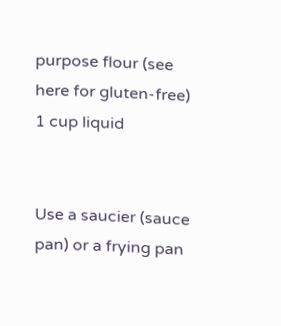purpose flour (see here for gluten-free)
1 cup liquid


Use a saucier (sauce pan) or a frying pan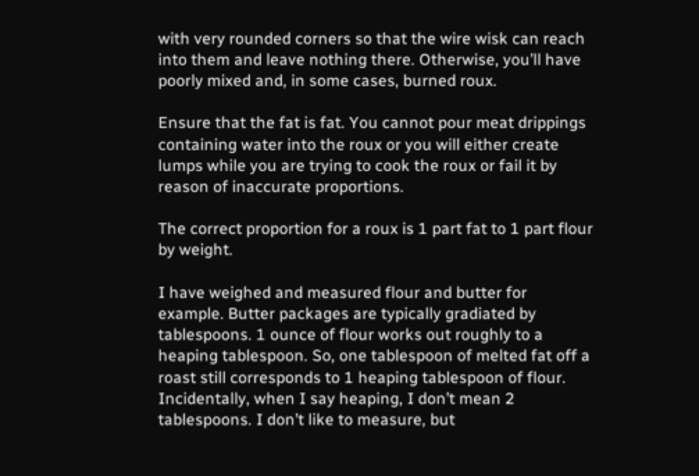with very rounded corners so that the wire wisk can reach into them and leave nothing there. Otherwise, you’ll have poorly mixed and, in some cases, burned roux.

Ensure that the fat is fat. You cannot pour meat drippings containing water into the roux or you will either create lumps while you are trying to cook the roux or fail it by reason of inaccurate proportions.

The correct proportion for a roux is 1 part fat to 1 part flour by weight.

I have weighed and measured flour and butter for example. Butter packages are typically gradiated by tablespoons. 1 ounce of flour works out roughly to a heaping tablespoon. So, one tablespoon of melted fat off a roast still corresponds to 1 heaping tablespoon of flour. Incidentally, when I say heaping, I don’t mean 2 tablespoons. I don’t like to measure, but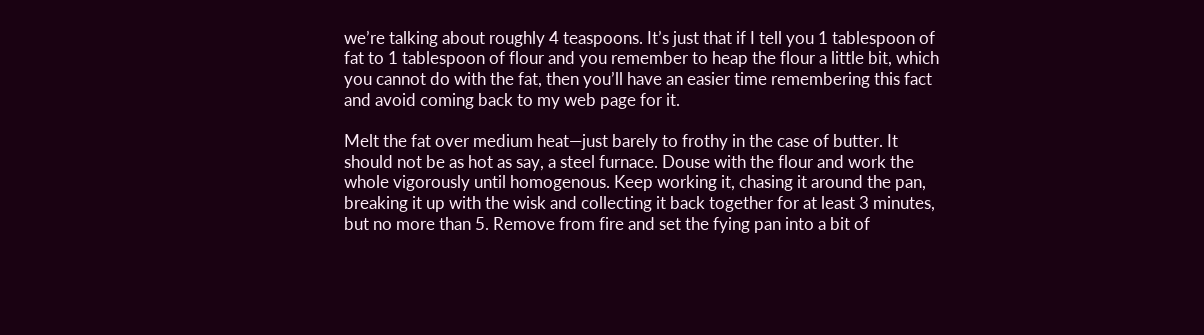we’re talking about roughly 4 teaspoons. It’s just that if I tell you 1 tablespoon of fat to 1 tablespoon of flour and you remember to heap the flour a little bit, which you cannot do with the fat, then you’ll have an easier time remembering this fact and avoid coming back to my web page for it.

Melt the fat over medium heat—just barely to frothy in the case of butter. It should not be as hot as say, a steel furnace. Douse with the flour and work the whole vigorously until homogenous. Keep working it, chasing it around the pan, breaking it up with the wisk and collecting it back together for at least 3 minutes, but no more than 5. Remove from fire and set the fying pan into a bit of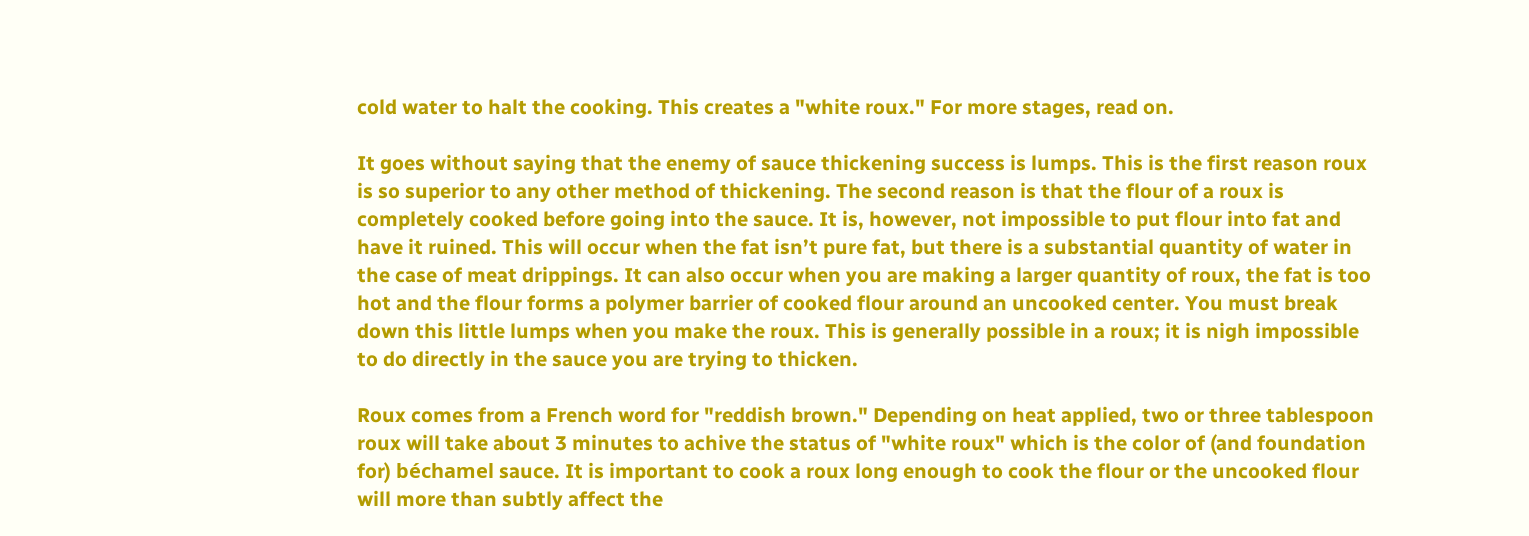cold water to halt the cooking. This creates a "white roux." For more stages, read on.

It goes without saying that the enemy of sauce thickening success is lumps. This is the first reason roux is so superior to any other method of thickening. The second reason is that the flour of a roux is completely cooked before going into the sauce. It is, however, not impossible to put flour into fat and have it ruined. This will occur when the fat isn’t pure fat, but there is a substantial quantity of water in the case of meat drippings. It can also occur when you are making a larger quantity of roux, the fat is too hot and the flour forms a polymer barrier of cooked flour around an uncooked center. You must break down this little lumps when you make the roux. This is generally possible in a roux; it is nigh impossible to do directly in the sauce you are trying to thicken.

Roux comes from a French word for "reddish brown." Depending on heat applied, two or three tablespoon roux will take about 3 minutes to achive the status of "white roux" which is the color of (and foundation for) béchamel sauce. It is important to cook a roux long enough to cook the flour or the uncooked flour will more than subtly affect the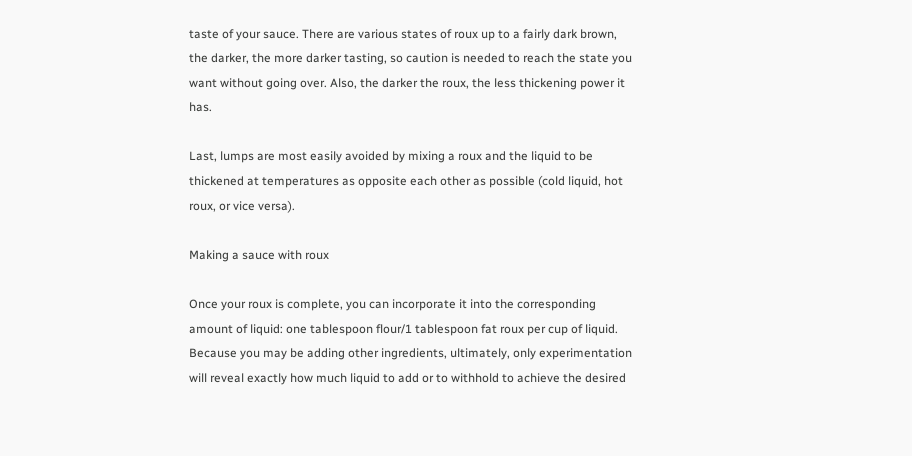taste of your sauce. There are various states of roux up to a fairly dark brown, the darker, the more darker tasting, so caution is needed to reach the state you want without going over. Also, the darker the roux, the less thickening power it has.

Last, lumps are most easily avoided by mixing a roux and the liquid to be thickened at temperatures as opposite each other as possible (cold liquid, hot roux, or vice versa).

Making a sauce with roux

Once your roux is complete, you can incorporate it into the corresponding amount of liquid: one tablespoon flour/1 tablespoon fat roux per cup of liquid. Because you may be adding other ingredients, ultimately, only experimentation will reveal exactly how much liquid to add or to withhold to achieve the desired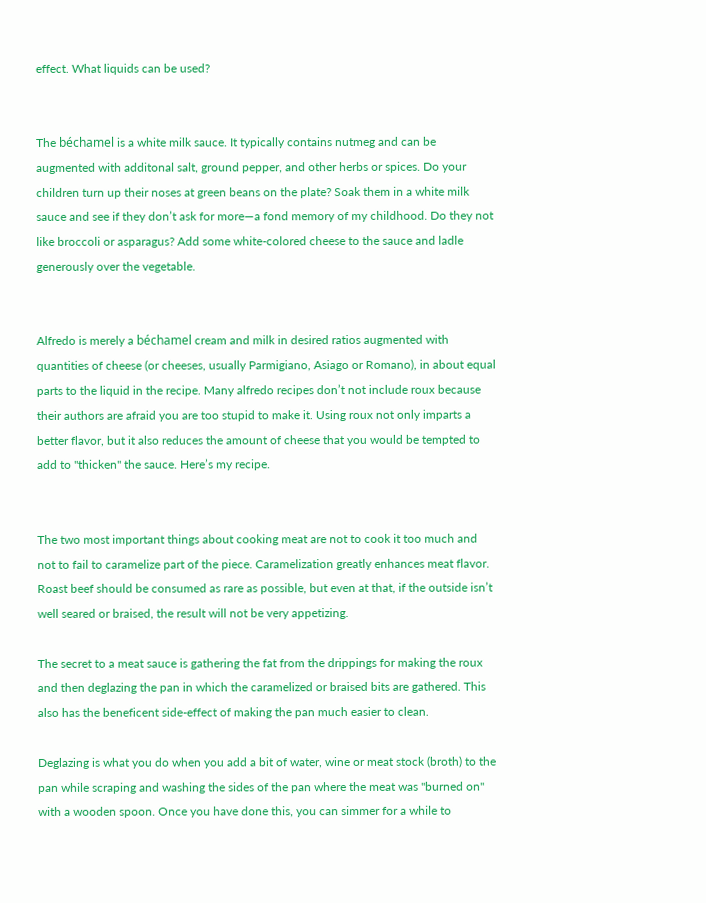effect. What liquids can be used?


The béchamel is a white milk sauce. It typically contains nutmeg and can be augmented with additonal salt, ground pepper, and other herbs or spices. Do your children turn up their noses at green beans on the plate? Soak them in a white milk sauce and see if they don’t ask for more—a fond memory of my childhood. Do they not like broccoli or asparagus? Add some white-colored cheese to the sauce and ladle generously over the vegetable.


Alfredo is merely a béchamel cream and milk in desired ratios augmented with quantities of cheese (or cheeses, usually Parmigiano, Asiago or Romano), in about equal parts to the liquid in the recipe. Many alfredo recipes don’t not include roux because their authors are afraid you are too stupid to make it. Using roux not only imparts a better flavor, but it also reduces the amount of cheese that you would be tempted to add to "thicken" the sauce. Here’s my recipe.


The two most important things about cooking meat are not to cook it too much and not to fail to caramelize part of the piece. Caramelization greatly enhances meat flavor. Roast beef should be consumed as rare as possible, but even at that, if the outside isn’t well seared or braised, the result will not be very appetizing.

The secret to a meat sauce is gathering the fat from the drippings for making the roux and then deglazing the pan in which the caramelized or braised bits are gathered. This also has the beneficent side-effect of making the pan much easier to clean.

Deglazing is what you do when you add a bit of water, wine or meat stock (broth) to the pan while scraping and washing the sides of the pan where the meat was "burned on" with a wooden spoon. Once you have done this, you can simmer for a while to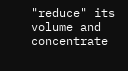"reduce" its volume and concentrate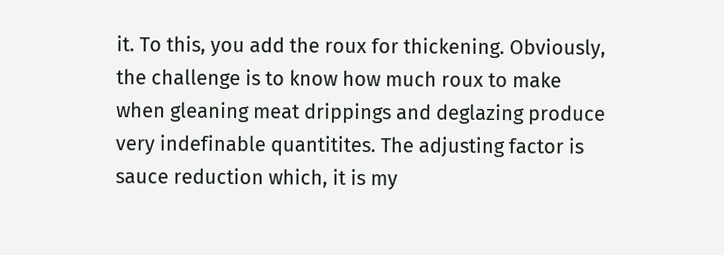it. To this, you add the roux for thickening. Obviously, the challenge is to know how much roux to make when gleaning meat drippings and deglazing produce very indefinable quantitites. The adjusting factor is sauce reduction which, it is my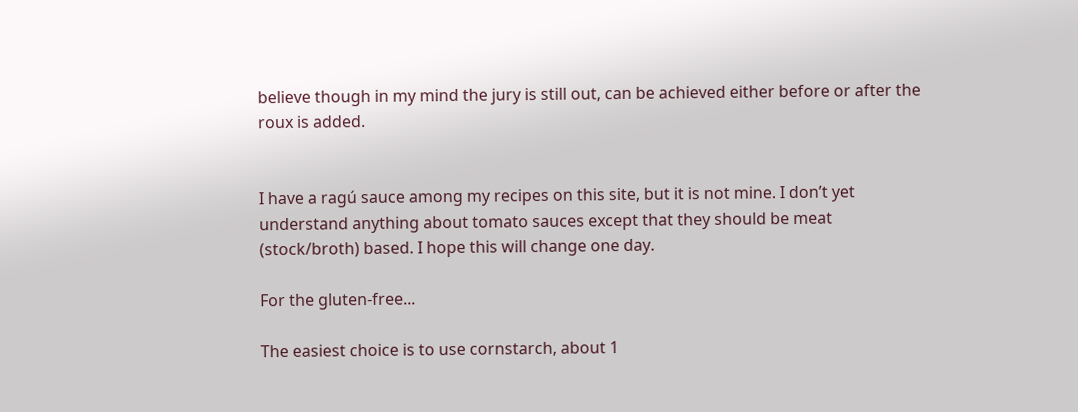believe though in my mind the jury is still out, can be achieved either before or after the roux is added.


I have a ragú sauce among my recipes on this site, but it is not mine. I don’t yet understand anything about tomato sauces except that they should be meat (stock/broth) based. I hope this will change one day.

For the gluten-free...

The easiest choice is to use cornstarch, about 1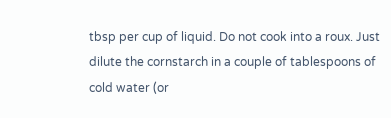tbsp per cup of liquid. Do not cook into a roux. Just dilute the cornstarch in a couple of tablespoons of cold water (or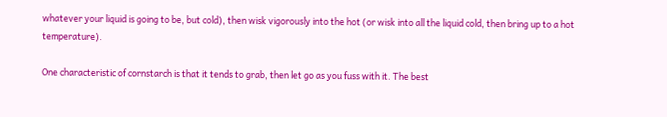whatever your liquid is going to be, but cold), then wisk vigorously into the hot (or wisk into all the liquid cold, then bring up to a hot temperature).

One characteristic of cornstarch is that it tends to grab, then let go as you fuss with it. The best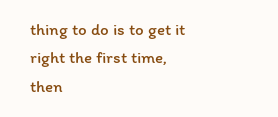thing to do is to get it right the first time, then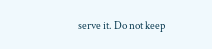serve it. Do not keep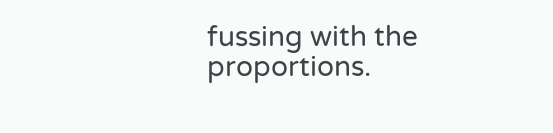fussing with the proportions.